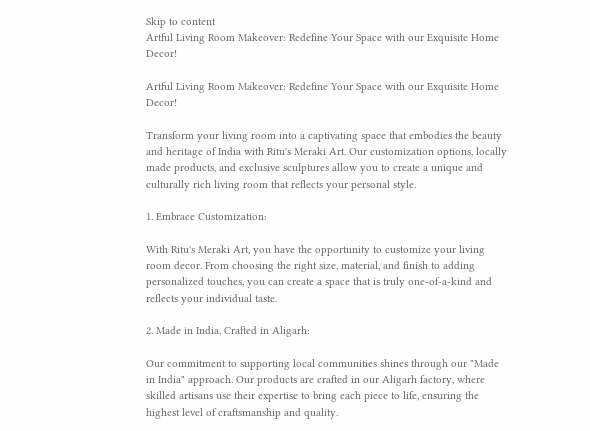Skip to content
Artful Living Room Makeover: Redefine Your Space with our Exquisite Home Decor!

Artful Living Room Makeover: Redefine Your Space with our Exquisite Home Decor!

Transform your living room into a captivating space that embodies the beauty and heritage of India with Ritu's Meraki Art. Our customization options, locally made products, and exclusive sculptures allow you to create a unique and culturally rich living room that reflects your personal style.

1. Embrace Customization:

With Ritu's Meraki Art, you have the opportunity to customize your living room decor. From choosing the right size, material, and finish to adding personalized touches, you can create a space that is truly one-of-a-kind and reflects your individual taste.

2. Made in India, Crafted in Aligarh:

Our commitment to supporting local communities shines through our "Made in India" approach. Our products are crafted in our Aligarh factory, where skilled artisans use their expertise to bring each piece to life, ensuring the highest level of craftsmanship and quality.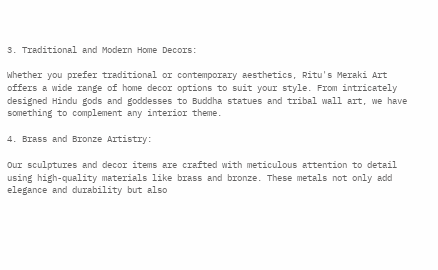3. Traditional and Modern Home Decors:

Whether you prefer traditional or contemporary aesthetics, Ritu's Meraki Art offers a wide range of home decor options to suit your style. From intricately designed Hindu gods and goddesses to Buddha statues and tribal wall art, we have something to complement any interior theme.

4. Brass and Bronze Artistry:

Our sculptures and decor items are crafted with meticulous attention to detail using high-quality materials like brass and bronze. These metals not only add elegance and durability but also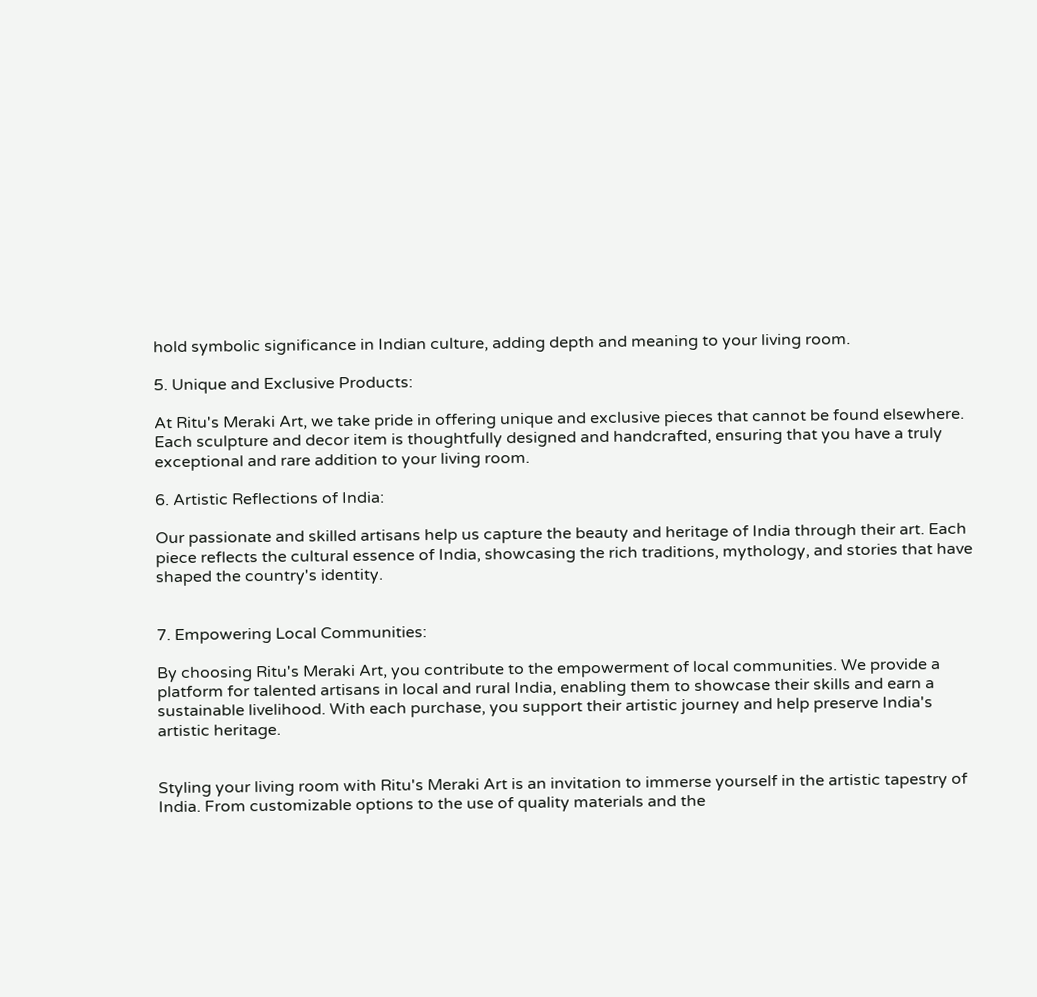hold symbolic significance in Indian culture, adding depth and meaning to your living room.

5. Unique and Exclusive Products:

At Ritu's Meraki Art, we take pride in offering unique and exclusive pieces that cannot be found elsewhere. Each sculpture and decor item is thoughtfully designed and handcrafted, ensuring that you have a truly exceptional and rare addition to your living room.

6. Artistic Reflections of India:

Our passionate and skilled artisans help us capture the beauty and heritage of India through their art. Each piece reflects the cultural essence of India, showcasing the rich traditions, mythology, and stories that have shaped the country's identity.


7. Empowering Local Communities:

By choosing Ritu's Meraki Art, you contribute to the empowerment of local communities. We provide a platform for talented artisans in local and rural India, enabling them to showcase their skills and earn a sustainable livelihood. With each purchase, you support their artistic journey and help preserve India's artistic heritage.


Styling your living room with Ritu's Meraki Art is an invitation to immerse yourself in the artistic tapestry of India. From customizable options to the use of quality materials and the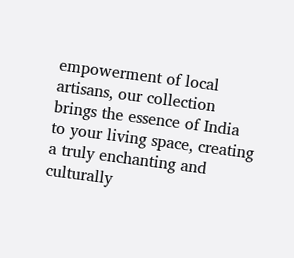empowerment of local artisans, our collection brings the essence of India to your living space, creating a truly enchanting and culturally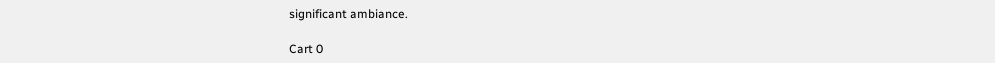significant ambiance.

Cart 0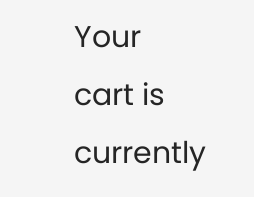Your cart is currently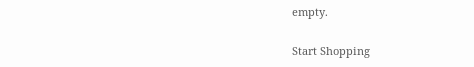empty.

Start Shopping